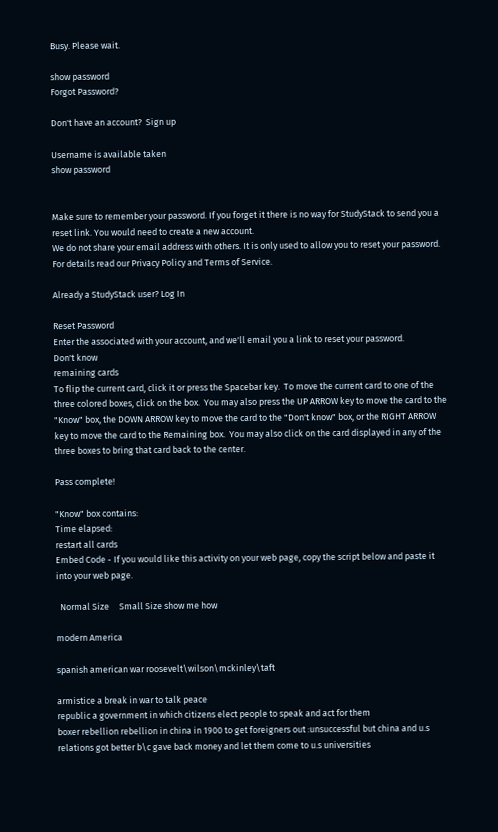Busy. Please wait.

show password
Forgot Password?

Don't have an account?  Sign up

Username is available taken
show password


Make sure to remember your password. If you forget it there is no way for StudyStack to send you a reset link. You would need to create a new account.
We do not share your email address with others. It is only used to allow you to reset your password. For details read our Privacy Policy and Terms of Service.

Already a StudyStack user? Log In

Reset Password
Enter the associated with your account, and we'll email you a link to reset your password.
Don't know
remaining cards
To flip the current card, click it or press the Spacebar key.  To move the current card to one of the three colored boxes, click on the box.  You may also press the UP ARROW key to move the card to the "Know" box, the DOWN ARROW key to move the card to the "Don't know" box, or the RIGHT ARROW key to move the card to the Remaining box.  You may also click on the card displayed in any of the three boxes to bring that card back to the center.

Pass complete!

"Know" box contains:
Time elapsed:
restart all cards
Embed Code - If you would like this activity on your web page, copy the script below and paste it into your web page.

  Normal Size     Small Size show me how

modern America

spanish american war roosevelt\wilson\mckinley\taft

armistice a break in war to talk peace
republic a government in which citizens elect people to speak and act for them
boxer rebellion rebellion in china in 1900 to get foreigners out :unsuccessful but china and u.s relations got better b\c gave back money and let them come to u.s universities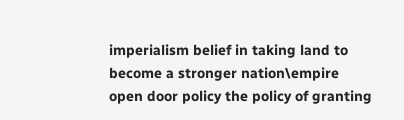imperialism belief in taking land to become a stronger nation\empire
open door policy the policy of granting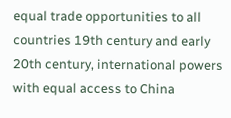equal trade opportunities to all countries 19th century and early 20th century, international powers with equal access to China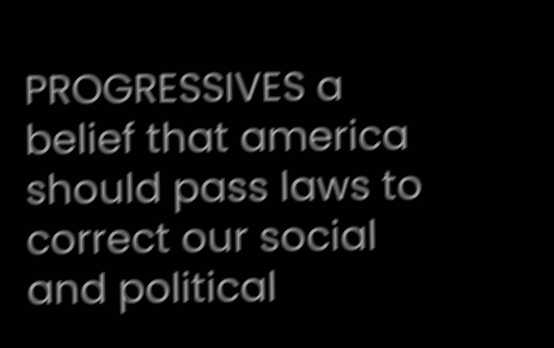PROGRESSIVES a belief that america should pass laws to correct our social and political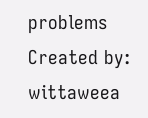problems
Created by: wittaweea